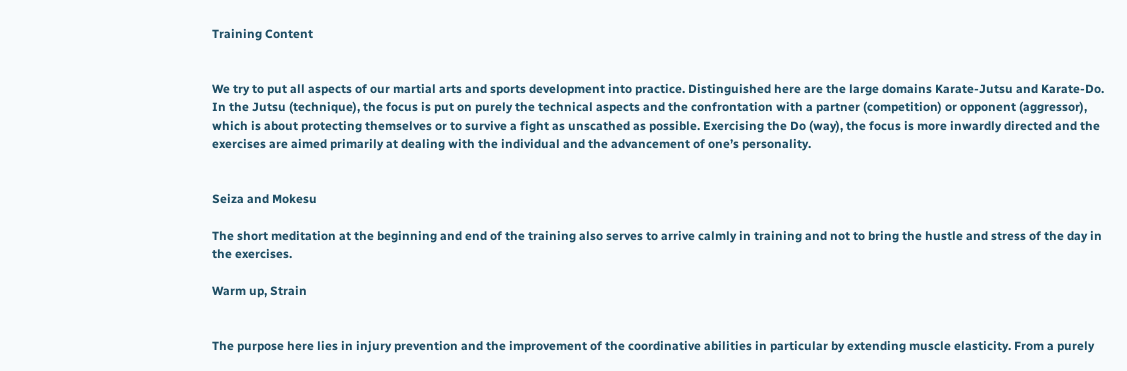Training Content


We try to put all aspects of our martial arts and sports development into practice. Distinguished here are the large domains Karate-Jutsu and Karate-Do. In the Jutsu (technique), the focus is put on purely the technical aspects and the confrontation with a partner (competition) or opponent (aggressor), which is about protecting themselves or to survive a fight as unscathed as possible. Exercising the Do (way), the focus is more inwardly directed and the exercises are aimed primarily at dealing with the individual and the advancement of one’s personality.


Seiza and Mokesu

The short meditation at the beginning and end of the training also serves to arrive calmly in training and not to bring the hustle and stress of the day in the exercises.

Warm up, Strain


The purpose here lies in injury prevention and the improvement of the coordinative abilities in particular by extending muscle elasticity. From a purely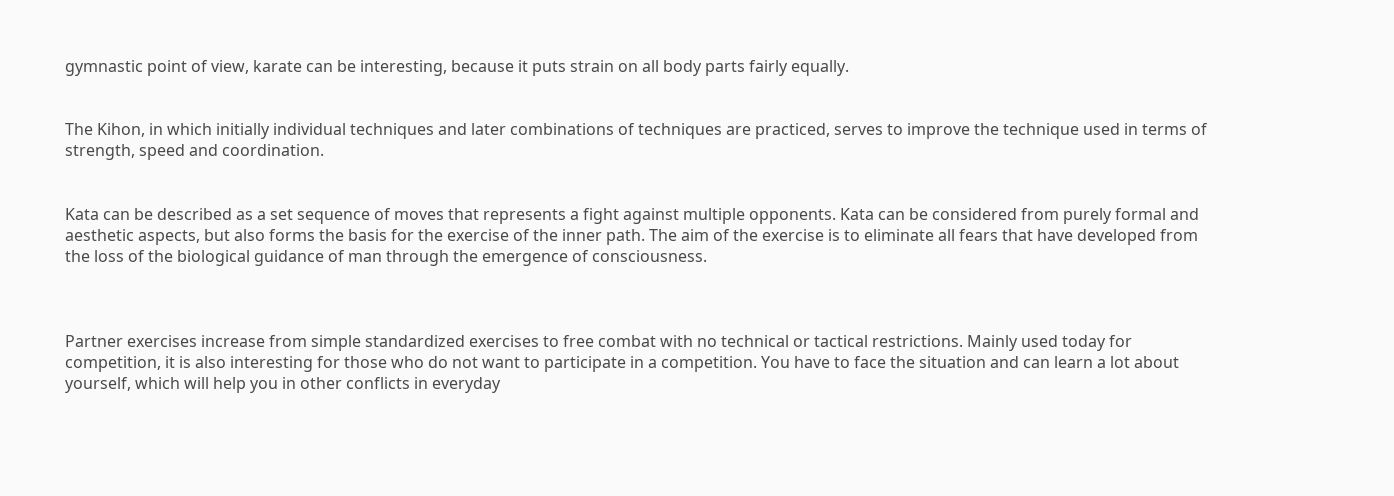gymnastic point of view, karate can be interesting, because it puts strain on all body parts fairly equally.


The Kihon, in which initially individual techniques and later combinations of techniques are practiced, serves to improve the technique used in terms of strength, speed and coordination.


Kata can be described as a set sequence of moves that represents a fight against multiple opponents. Kata can be considered from purely formal and aesthetic aspects, but also forms the basis for the exercise of the inner path. The aim of the exercise is to eliminate all fears that have developed from the loss of the biological guidance of man through the emergence of consciousness.



Partner exercises increase from simple standardized exercises to free combat with no technical or tactical restrictions. Mainly used today for competition, it is also interesting for those who do not want to participate in a competition. You have to face the situation and can learn a lot about yourself, which will help you in other conflicts in everyday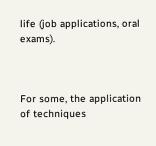life (job applications, oral exams).



For some, the application of techniques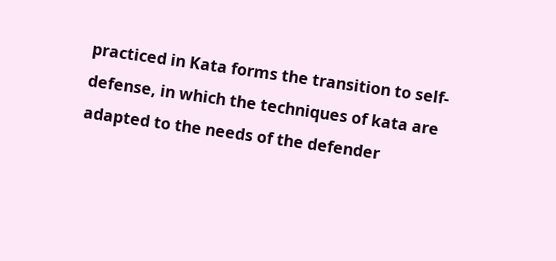practiced in Kata forms the transition to self-defense, in which the techniques of kata are adapted to the needs of the defender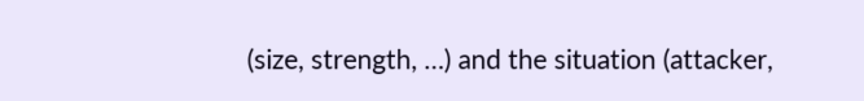(size, strength, …) and the situation (attacker,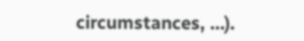circumstances, …).